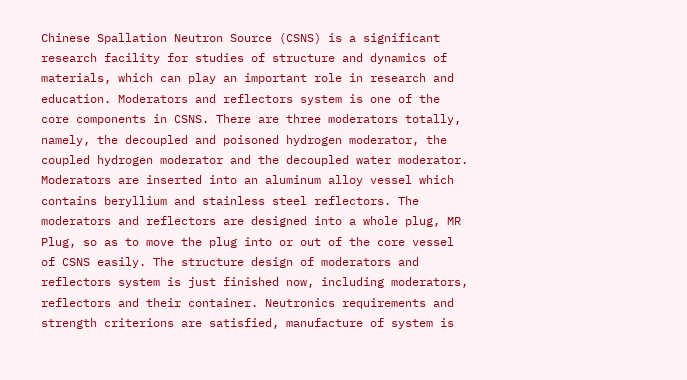Chinese Spallation Neutron Source (CSNS) is a significant research facility for studies of structure and dynamics of materials, which can play an important role in research and education. Moderators and reflectors system is one of the core components in CSNS. There are three moderators totally, namely, the decoupled and poisoned hydrogen moderator, the coupled hydrogen moderator and the decoupled water moderator. Moderators are inserted into an aluminum alloy vessel which contains beryllium and stainless steel reflectors. The moderators and reflectors are designed into a whole plug, MR Plug, so as to move the plug into or out of the core vessel of CSNS easily. The structure design of moderators and reflectors system is just finished now, including moderators, reflectors and their container. Neutronics requirements and strength criterions are satisfied, manufacture of system is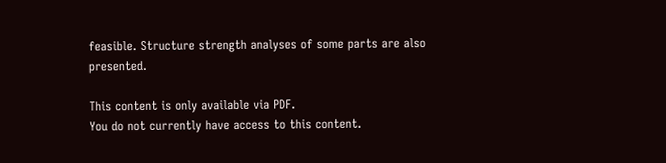feasible. Structure strength analyses of some parts are also presented.

This content is only available via PDF.
You do not currently have access to this content.